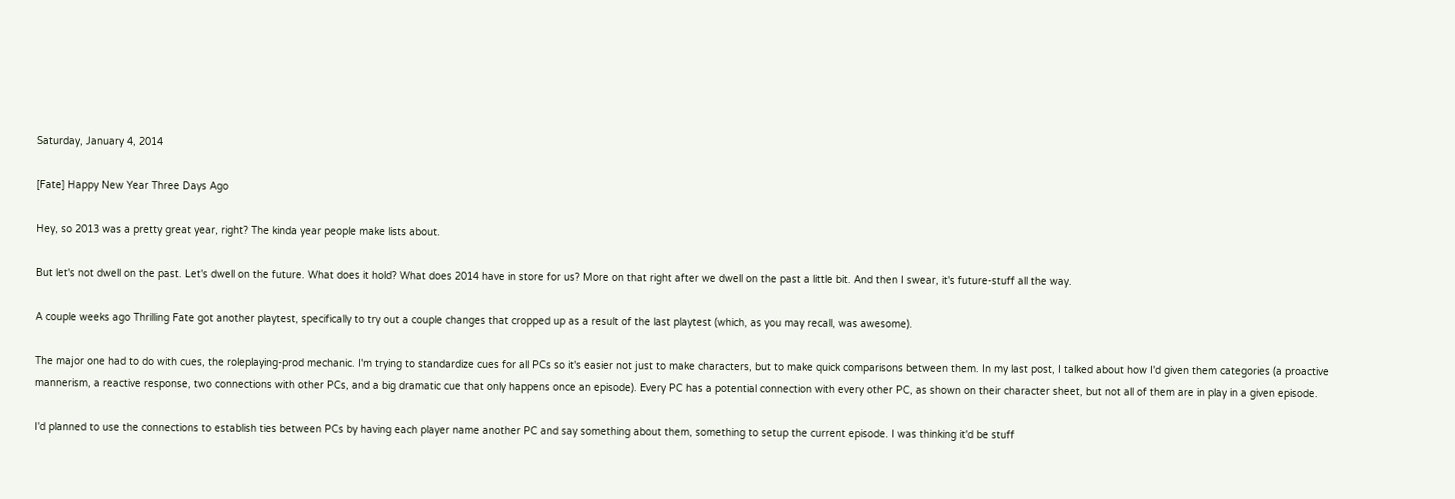Saturday, January 4, 2014

[Fate] Happy New Year Three Days Ago

Hey, so 2013 was a pretty great year, right? The kinda year people make lists about.

But let's not dwell on the past. Let's dwell on the future. What does it hold? What does 2014 have in store for us? More on that right after we dwell on the past a little bit. And then I swear, it's future-stuff all the way.

A couple weeks ago Thrilling Fate got another playtest, specifically to try out a couple changes that cropped up as a result of the last playtest (which, as you may recall, was awesome).

The major one had to do with cues, the roleplaying-prod mechanic. I'm trying to standardize cues for all PCs so it's easier not just to make characters, but to make quick comparisons between them. In my last post, I talked about how I'd given them categories (a proactive mannerism, a reactive response, two connections with other PCs, and a big dramatic cue that only happens once an episode). Every PC has a potential connection with every other PC, as shown on their character sheet, but not all of them are in play in a given episode.

I'd planned to use the connections to establish ties between PCs by having each player name another PC and say something about them, something to setup the current episode. I was thinking it'd be stuff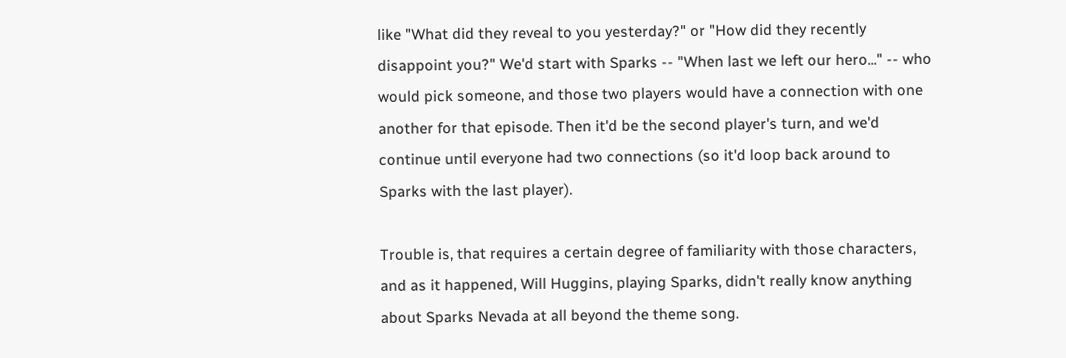like "What did they reveal to you yesterday?" or "How did they recently disappoint you?" We'd start with Sparks -- "When last we left our hero..." -- who would pick someone, and those two players would have a connection with one another for that episode. Then it'd be the second player's turn, and we'd continue until everyone had two connections (so it'd loop back around to Sparks with the last player).

Trouble is, that requires a certain degree of familiarity with those characters, and as it happened, Will Huggins, playing Sparks, didn't really know anything about Sparks Nevada at all beyond the theme song.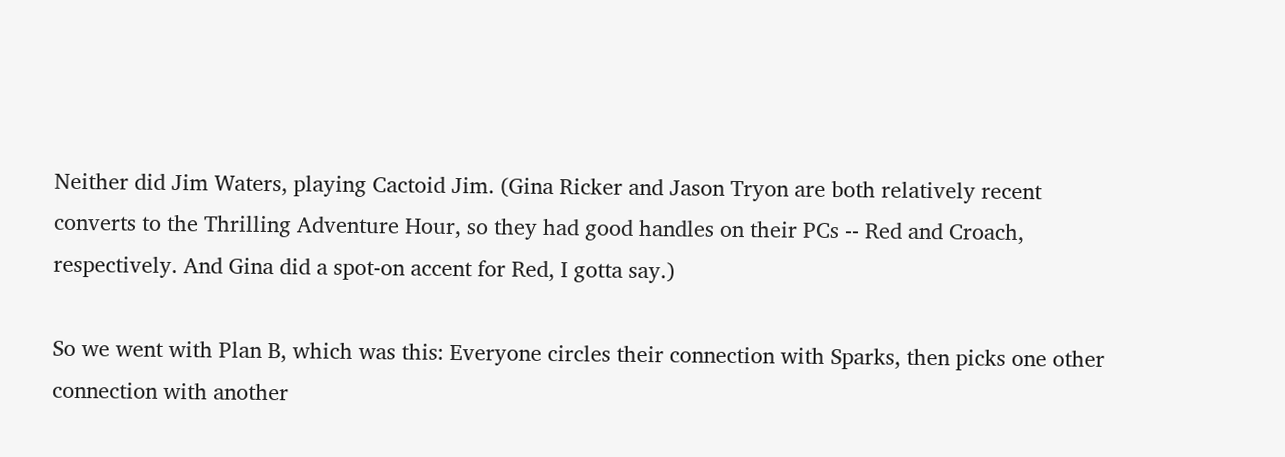Neither did Jim Waters, playing Cactoid Jim. (Gina Ricker and Jason Tryon are both relatively recent converts to the Thrilling Adventure Hour, so they had good handles on their PCs -- Red and Croach, respectively. And Gina did a spot-on accent for Red, I gotta say.)

So we went with Plan B, which was this: Everyone circles their connection with Sparks, then picks one other connection with another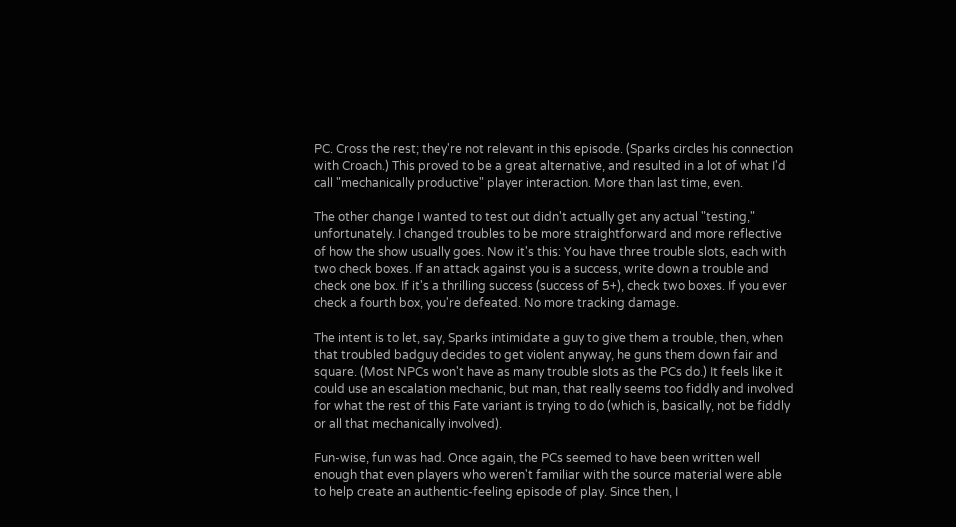PC. Cross the rest; they're not relevant in this episode. (Sparks circles his connection with Croach.) This proved to be a great alternative, and resulted in a lot of what I'd call "mechanically productive" player interaction. More than last time, even.

The other change I wanted to test out didn't actually get any actual "testing," unfortunately. I changed troubles to be more straightforward and more reflective of how the show usually goes. Now it's this: You have three trouble slots, each with two check boxes. If an attack against you is a success, write down a trouble and check one box. If it's a thrilling success (success of 5+), check two boxes. If you ever check a fourth box, you're defeated. No more tracking damage.

The intent is to let, say, Sparks intimidate a guy to give them a trouble, then, when that troubled badguy decides to get violent anyway, he guns them down fair and square. (Most NPCs won't have as many trouble slots as the PCs do.) It feels like it could use an escalation mechanic, but man, that really seems too fiddly and involved for what the rest of this Fate variant is trying to do (which is, basically, not be fiddly or all that mechanically involved).

Fun-wise, fun was had. Once again, the PCs seemed to have been written well enough that even players who weren't familiar with the source material were able to help create an authentic-feeling episode of play. Since then, I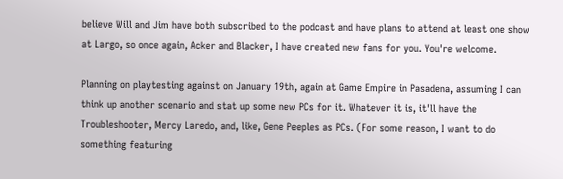believe Will and Jim have both subscribed to the podcast and have plans to attend at least one show at Largo, so once again, Acker and Blacker, I have created new fans for you. You're welcome.

Planning on playtesting against on January 19th, again at Game Empire in Pasadena, assuming I can think up another scenario and stat up some new PCs for it. Whatever it is, it'll have the Troubleshooter, Mercy Laredo, and, like, Gene Peeples as PCs. (For some reason, I want to do something featuring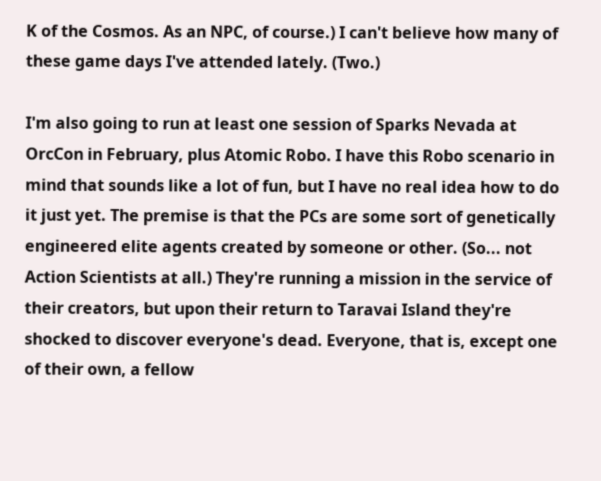K of the Cosmos. As an NPC, of course.) I can't believe how many of these game days I've attended lately. (Two.)

I'm also going to run at least one session of Sparks Nevada at OrcCon in February, plus Atomic Robo. I have this Robo scenario in mind that sounds like a lot of fun, but I have no real idea how to do it just yet. The premise is that the PCs are some sort of genetically engineered elite agents created by someone or other. (So... not Action Scientists at all.) They're running a mission in the service of their creators, but upon their return to Taravai Island they're shocked to discover everyone's dead. Everyone, that is, except one of their own, a fellow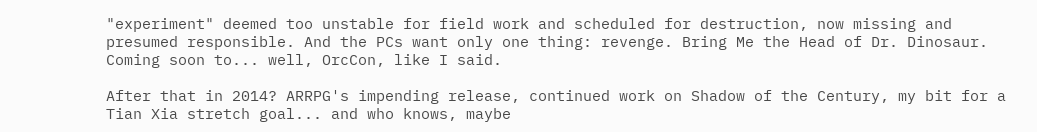"experiment" deemed too unstable for field work and scheduled for destruction, now missing and presumed responsible. And the PCs want only one thing: revenge. Bring Me the Head of Dr. Dinosaur. Coming soon to... well, OrcCon, like I said.

After that in 2014? ARRPG's impending release, continued work on Shadow of the Century, my bit for a Tian Xia stretch goal... and who knows, maybe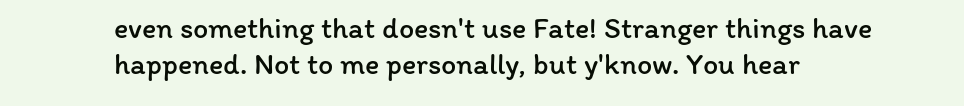even something that doesn't use Fate! Stranger things have happened. Not to me personally, but y'know. You hear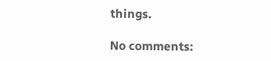things.

No comments: